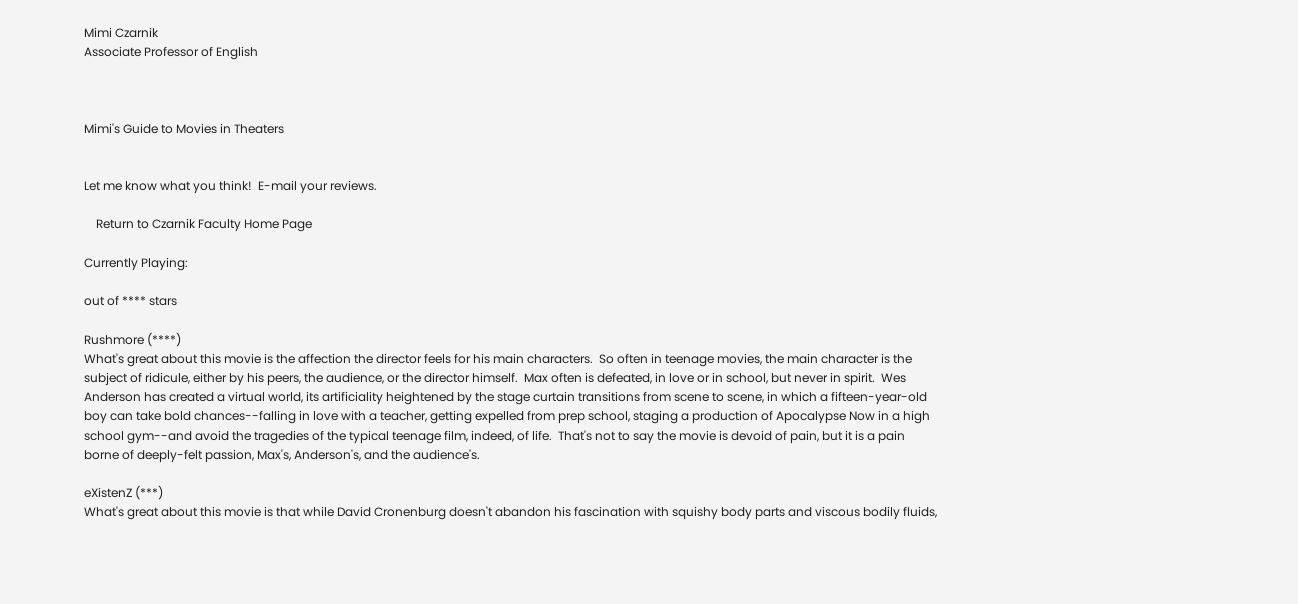Mimi Czarnik
Associate Professor of English



Mimi's Guide to Movies in Theaters


Let me know what you think!  E-mail your reviews.

    Return to Czarnik Faculty Home Page

Currently Playing:

out of **** stars

Rushmore (****)
What's great about this movie is the affection the director feels for his main characters.  So often in teenage movies, the main character is the subject of ridicule, either by his peers, the audience, or the director himself.  Max often is defeated, in love or in school, but never in spirit.  Wes Anderson has created a virtual world, its artificiality heightened by the stage curtain transitions from scene to scene, in which a fifteen-year-old boy can take bold chances--falling in love with a teacher, getting expelled from prep school, staging a production of Apocalypse Now in a high school gym--and avoid the tragedies of the typical teenage film, indeed, of life.  That's not to say the movie is devoid of pain, but it is a pain borne of deeply-felt passion, Max's, Anderson's, and the audience's.

eXistenZ (***)
What's great about this movie is that while David Cronenburg doesn't abandon his fascination with squishy body parts and viscous bodily fluids,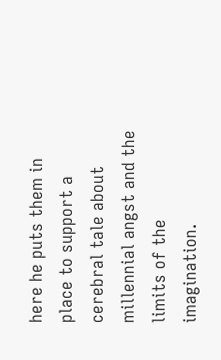here he puts them in place to support a cerebral tale about millennial angst and the limits of the imagination.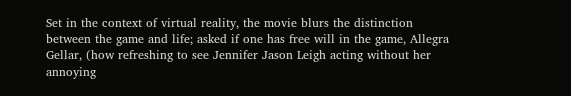Set in the context of virtual reality, the movie blurs the distinction between the game and life; asked if one has free will in the game, Allegra Gellar, (how refreshing to see Jennifer Jason Leigh acting without her annoying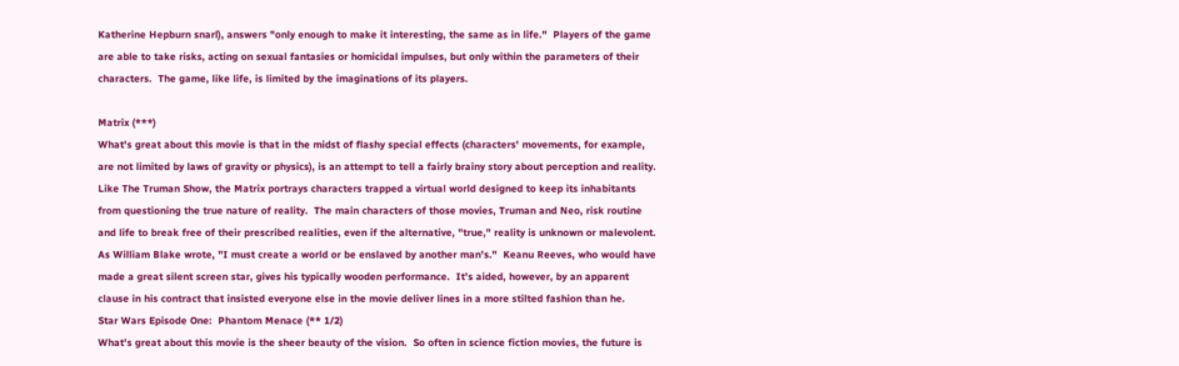Katherine Hepburn snarl), answers "only enough to make it interesting, the same as in life."  Players of the game are able to take risks, acting on sexual fantasies or homicidal impulses, but only within the parameters of their characters.  The game, like life, is limited by the imaginations of its players.

Matrix (***)
What's great about this movie is that in the midst of flashy special effects (characters' movements, for example, are not limited by laws of gravity or physics), is an attempt to tell a fairly brainy story about perception and reality.  Like The Truman Show, the Matrix portrays characters trapped a virtual world designed to keep its inhabitants from questioning the true nature of reality.  The main characters of those movies, Truman and Neo, risk routine and life to break free of their prescribed realities, even if the alternative, "true," reality is unknown or malevolent.  As William Blake wrote, "I must create a world or be enslaved by another man's."  Keanu Reeves, who would have made a great silent screen star, gives his typically wooden performance.  It's aided, however, by an apparent clause in his contract that insisted everyone else in the movie deliver lines in a more stilted fashion than he.
Star Wars Episode One:  Phantom Menace (** 1/2)
What's great about this movie is the sheer beauty of the vision.  So often in science fiction movies, the future is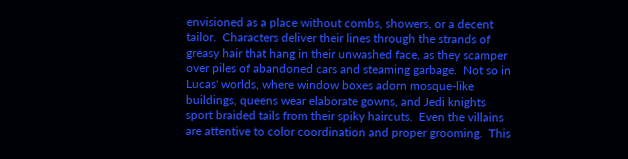envisioned as a place without combs, showers, or a decent tailor.  Characters deliver their lines through the strands of greasy hair that hang in their unwashed face, as they scamper over piles of abandoned cars and steaming garbage.  Not so in Lucas' worlds, where window boxes adorn mosque-like buildings, queens wear elaborate gowns, and Jedi knights sport braided tails from their spiky haircuts.  Even the villains are attentive to color coordination and proper grooming.  This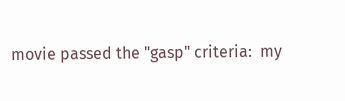movie passed the "gasp" criteria:  my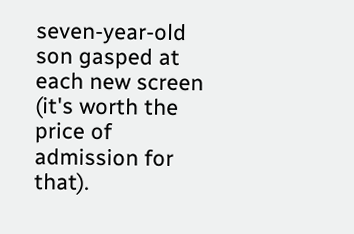seven-year-old son gasped at each new screen (it's worth the price of admission for that).